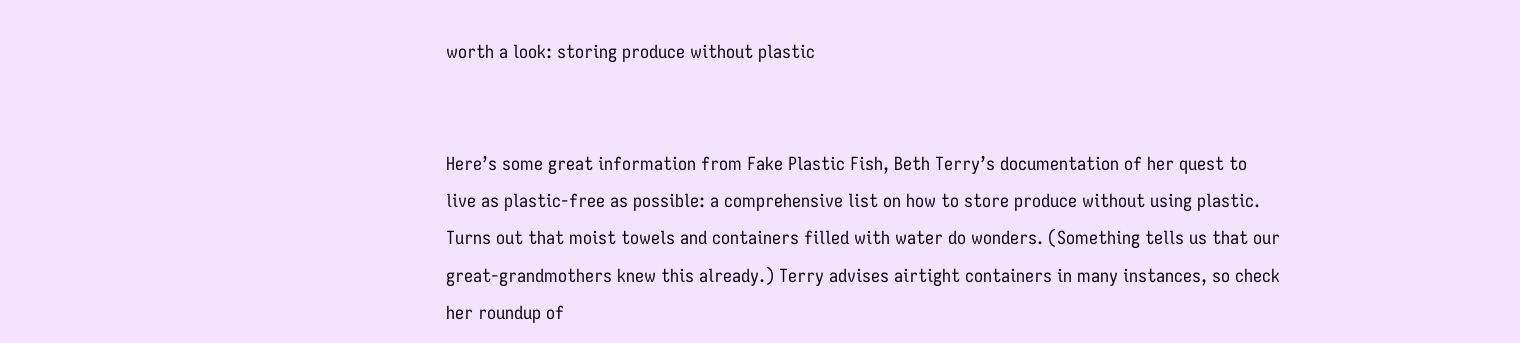worth a look: storing produce without plastic


Here’s some great information from Fake Plastic Fish, Beth Terry’s documentation of her quest to live as plastic-free as possible: a comprehensive list on how to store produce without using plastic. Turns out that moist towels and containers filled with water do wonders. (Something tells us that our great-grandmothers knew this already.) Terry advises airtight containers in many instances, so check her roundup of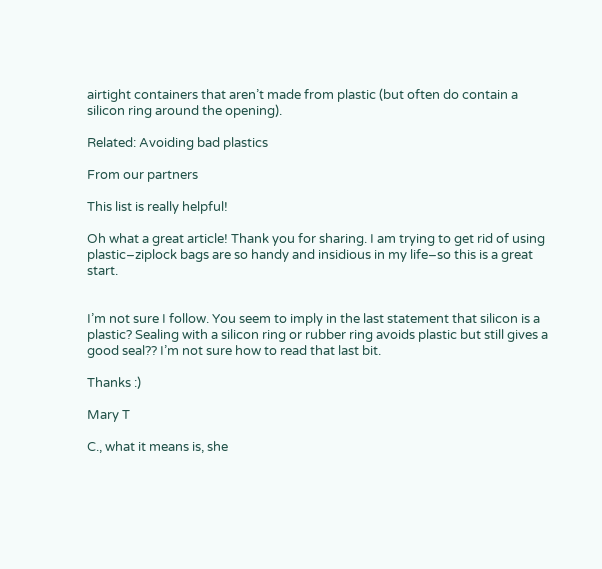airtight containers that aren’t made from plastic (but often do contain a silicon ring around the opening).

Related: Avoiding bad plastics

From our partners

This list is really helpful!

Oh what a great article! Thank you for sharing. I am trying to get rid of using plastic–ziplock bags are so handy and insidious in my life–so this is a great start.


I’m not sure I follow. You seem to imply in the last statement that silicon is a plastic? Sealing with a silicon ring or rubber ring avoids plastic but still gives a good seal?? I’m not sure how to read that last bit.

Thanks :)

Mary T

C., what it means is, she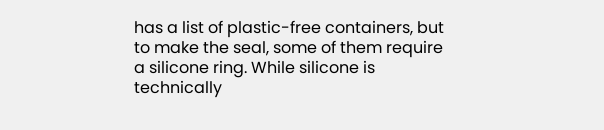has a list of plastic-free containers, but to make the seal, some of them require a silicone ring. While silicone is technically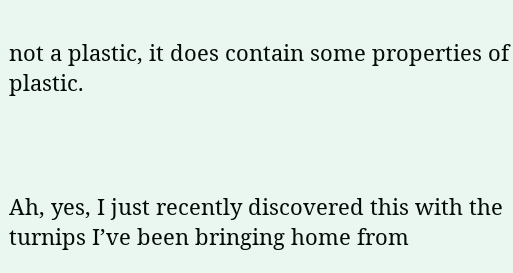not a plastic, it does contain some properties of plastic.



Ah, yes, I just recently discovered this with the turnips I’ve been bringing home from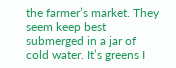the farmer’s market. They seem keep best submerged in a jar of cold water. It’s greens I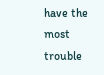have the most trouble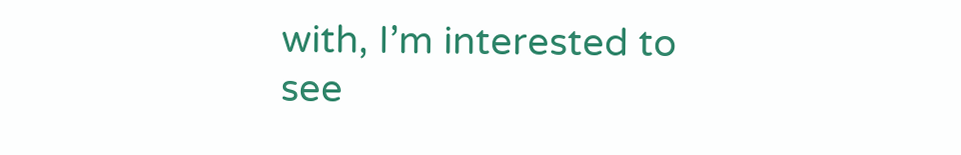with, I’m interested to see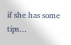if she has some tips…